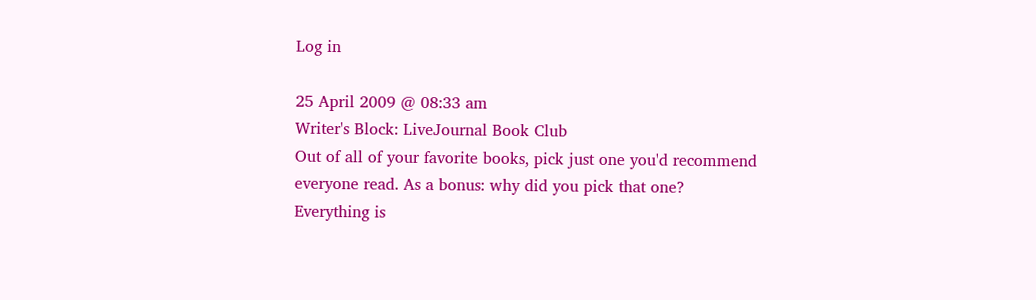Log in

25 April 2009 @ 08:33 am
Writer's Block: LiveJournal Book Club
Out of all of your favorite books, pick just one you'd recommend everyone read. As a bonus: why did you pick that one?
Everything is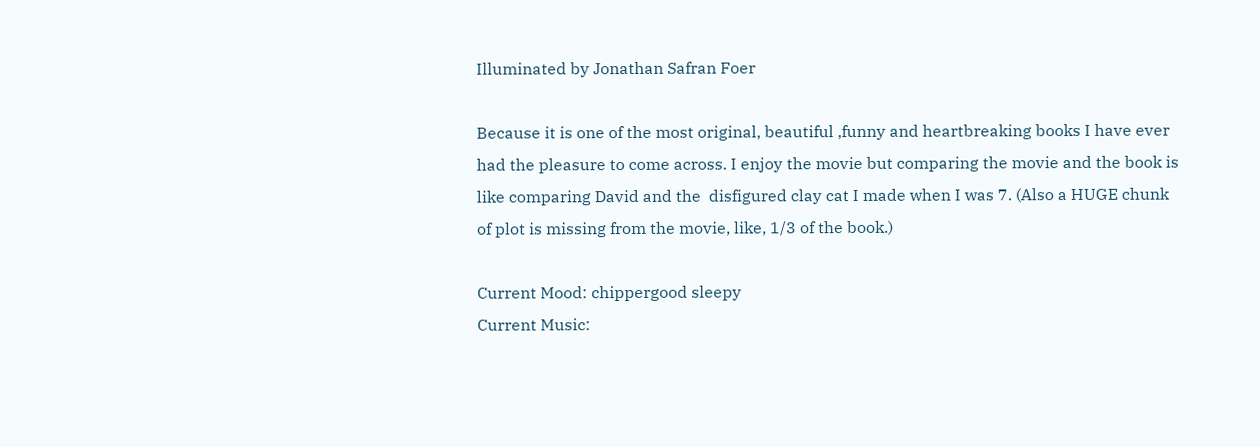Illuminated by Jonathan Safran Foer

Because it is one of the most original, beautiful ,funny and heartbreaking books I have ever had the pleasure to come across. I enjoy the movie but comparing the movie and the book is like comparing David and the  disfigured clay cat I made when I was 7. (Also a HUGE chunk of plot is missing from the movie, like, 1/3 of the book.)

Current Mood: chippergood sleepy
Current Music: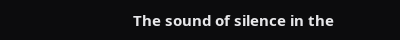The sound of silence in the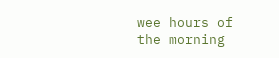wee hours of the morning